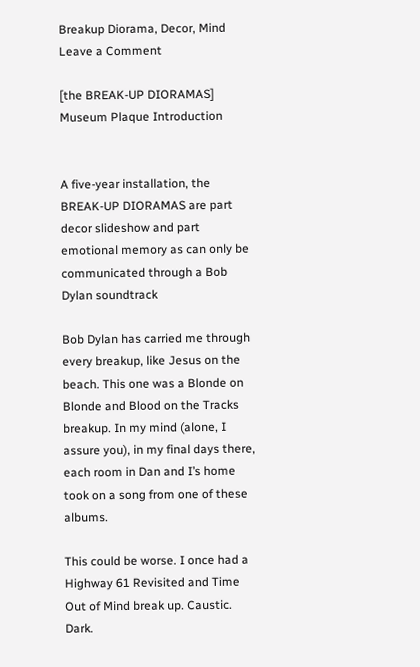Breakup Diorama, Decor, Mind
Leave a Comment

[the BREAK-UP DIORAMAS] Museum Plaque Introduction


A five-year installation, the BREAK-UP DIORAMAS are part decor slideshow and part emotional memory as can only be communicated through a Bob Dylan soundtrack

Bob Dylan has carried me through every breakup, like Jesus on the beach. This one was a Blonde on Blonde and Blood on the Tracks breakup. In my mind (alone, I assure you), in my final days there, each room in Dan and I’s home took on a song from one of these albums.

This could be worse. I once had a Highway 61 Revisited and Time Out of Mind break up. Caustic. Dark.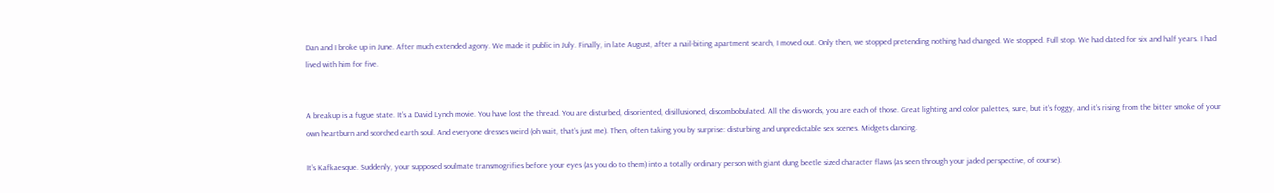Dan and I broke up in June. After much extended agony. We made it public in July. Finally, in late August, after a nail-biting apartment search, I moved out. Only then, we stopped pretending nothing had changed. We stopped. Full stop. We had dated for six and half years. I had lived with him for five.


A breakup is a fugue state. It’s a David Lynch movie. You have lost the thread. You are disturbed, disoriented, disillusioned, discombobulated. All the dis-words, you are each of those. Great lighting and color palettes, sure, but it’s foggy, and it’s rising from the bitter smoke of your own heartburn and scorched earth soul. And everyone dresses weird (oh wait, that’s just me). Then, often taking you by surprise: disturbing and unpredictable sex scenes. Midgets dancing.

It’s Kafkaesque. Suddenly, your supposed soulmate transmogrifies before your eyes (as you do to them) into a totally ordinary person with giant dung beetle sized character flaws (as seen through your jaded perspective, of course).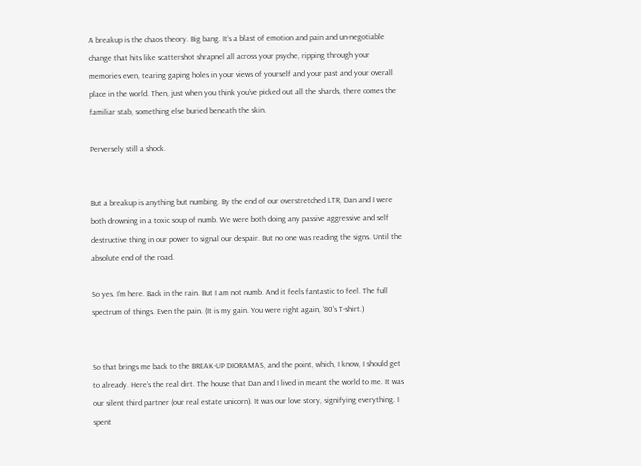A breakup is the chaos theory. Big bang. It’s a blast of emotion and pain and un-negotiable change that hits like scattershot shrapnel all across your psyche, ripping through your memories even, tearing gaping holes in your views of yourself and your past and your overall place in the world. Then, just when you think you’ve picked out all the shards, there comes the familiar stab, something else buried beneath the skin.

Perversely still a shock.


But a breakup is anything but numbing. By the end of our overstretched LTR, Dan and I were both drowning in a toxic soup of numb. We were both doing any passive aggressive and self destructive thing in our power to signal our despair. But no one was reading the signs. Until the absolute end of the road.

So yes. I’m here. Back in the rain. But I am not numb. And it feels fantastic to feel. The full spectrum of things. Even the pain. (It is my gain. You were right again, ‘80’s T-shirt.)


So that brings me back to the BREAK-UP DIORAMAS, and the point, which, I know, I should get to already. Here’s the real dirt. The house that Dan and I lived in meant the world to me. It was our silent third partner (our real estate unicorn). It was our love story, signifying everything. I spent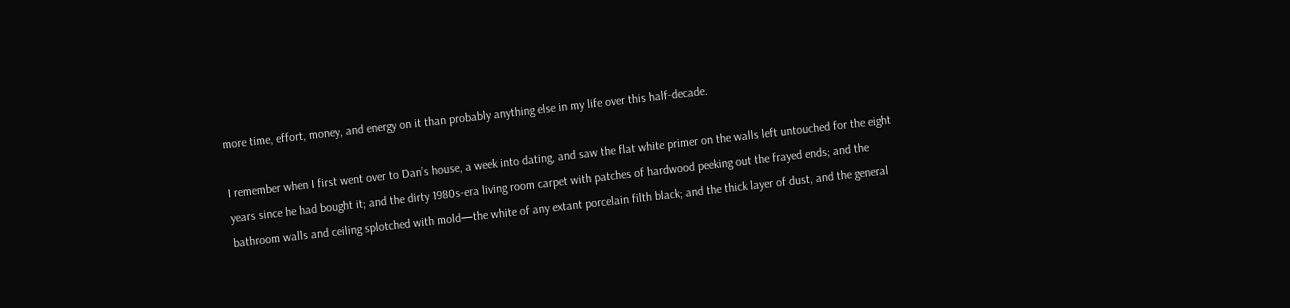more time, effort, money, and energy on it than probably anything else in my life over this half-decade.

I remember when I first went over to Dan’s house, a week into dating, and saw the flat white primer on the walls left untouched for the eight years since he had bought it; and the dirty 1980s-era living room carpet with patches of hardwood peeking out the frayed ends; and the bathroom walls and ceiling splotched with mold—the white of any extant porcelain filth black; and the thick layer of dust, and the general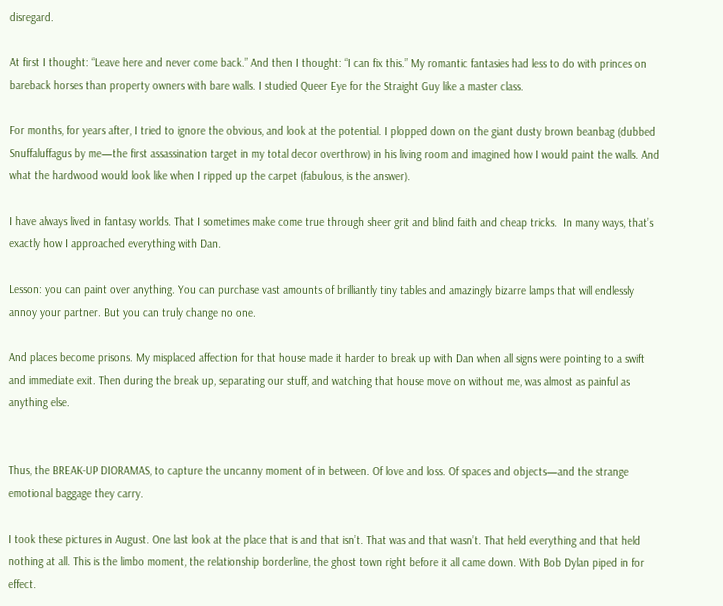disregard.

At first I thought: “Leave here and never come back.” And then I thought: “I can fix this.” My romantic fantasies had less to do with princes on bareback horses than property owners with bare walls. I studied Queer Eye for the Straight Guy like a master class.

For months, for years after, I tried to ignore the obvious, and look at the potential. I plopped down on the giant dusty brown beanbag (dubbed Snuffaluffagus by me—the first assassination target in my total decor overthrow) in his living room and imagined how I would paint the walls. And what the hardwood would look like when I ripped up the carpet (fabulous, is the answer).

I have always lived in fantasy worlds. That I sometimes make come true through sheer grit and blind faith and cheap tricks.  In many ways, that’s exactly how I approached everything with Dan.

Lesson: you can paint over anything. You can purchase vast amounts of brilliantly tiny tables and amazingly bizarre lamps that will endlessly annoy your partner. But you can truly change no one.

And places become prisons. My misplaced affection for that house made it harder to break up with Dan when all signs were pointing to a swift and immediate exit. Then during the break up, separating our stuff, and watching that house move on without me, was almost as painful as anything else.


Thus, the BREAK-UP DIORAMAS, to capture the uncanny moment of in between. Of love and loss. Of spaces and objects—and the strange emotional baggage they carry.

I took these pictures in August. One last look at the place that is and that isn’t. That was and that wasn’t. That held everything and that held nothing at all. This is the limbo moment, the relationship borderline, the ghost town right before it all came down. With Bob Dylan piped in for effect.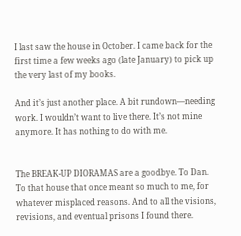I last saw the house in October. I came back for the first time a few weeks ago (late January) to pick up the very last of my books.

And it’s just another place. A bit rundown—needing work. I wouldn’t want to live there. It’s not mine anymore. It has nothing to do with me.


The BREAK-UP DIORAMAS are a goodbye. To Dan. To that house that once meant so much to me, for whatever misplaced reasons. And to all the visions, revisions, and eventual prisons I found there.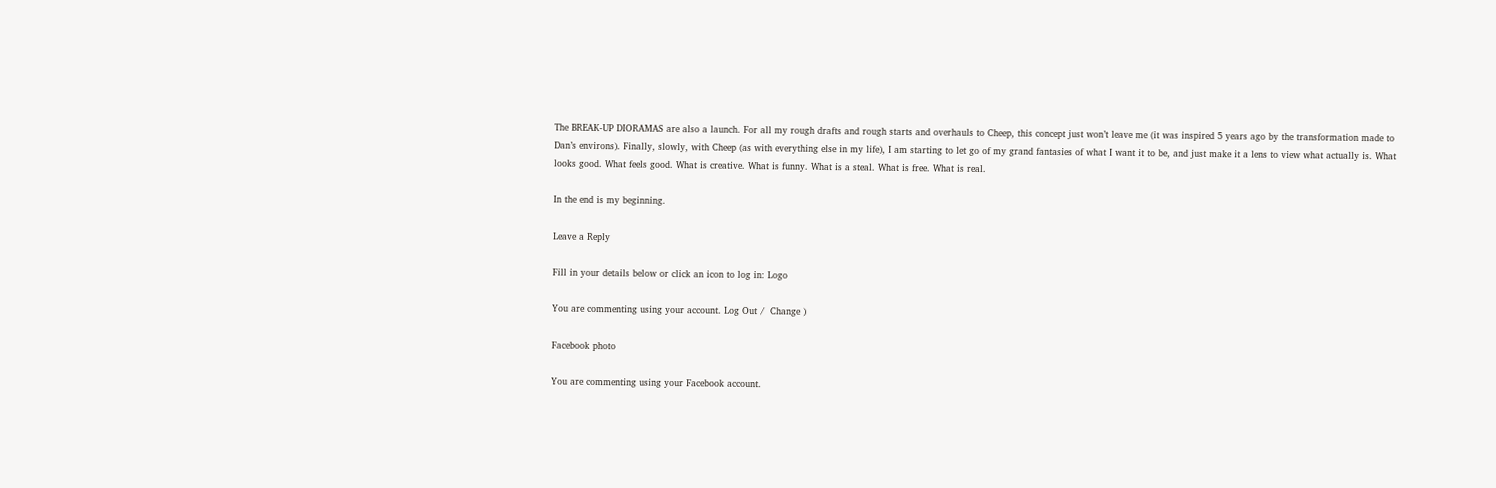The BREAK-UP DIORAMAS are also a launch. For all my rough drafts and rough starts and overhauls to Cheep, this concept just won’t leave me (it was inspired 5 years ago by the transformation made to Dan’s environs). Finally, slowly, with Cheep (as with everything else in my life), I am starting to let go of my grand fantasies of what I want it to be, and just make it a lens to view what actually is. What looks good. What feels good. What is creative. What is funny. What is a steal. What is free. What is real.

In the end is my beginning.

Leave a Reply

Fill in your details below or click an icon to log in: Logo

You are commenting using your account. Log Out /  Change )

Facebook photo

You are commenting using your Facebook account.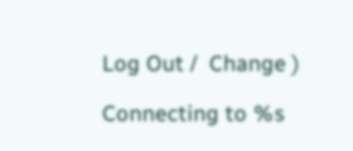Log Out /  Change )

Connecting to %s